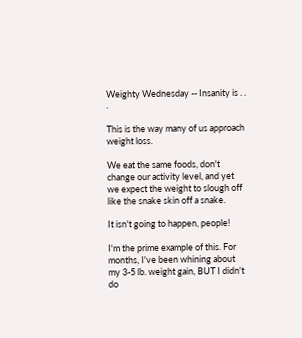Weighty Wednesday -- Insanity is . . .

This is the way many of us approach weight loss.

We eat the same foods, don't change our activity level, and yet we expect the weight to slough off like the snake skin off a snake.

It isn't going to happen, people!

I'm the prime example of this. For months, I've been whining about my 3-5 lb. weight gain, BUT I didn't do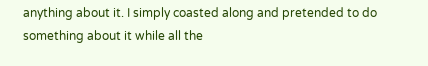anything about it. I simply coasted along and pretended to do something about it while all the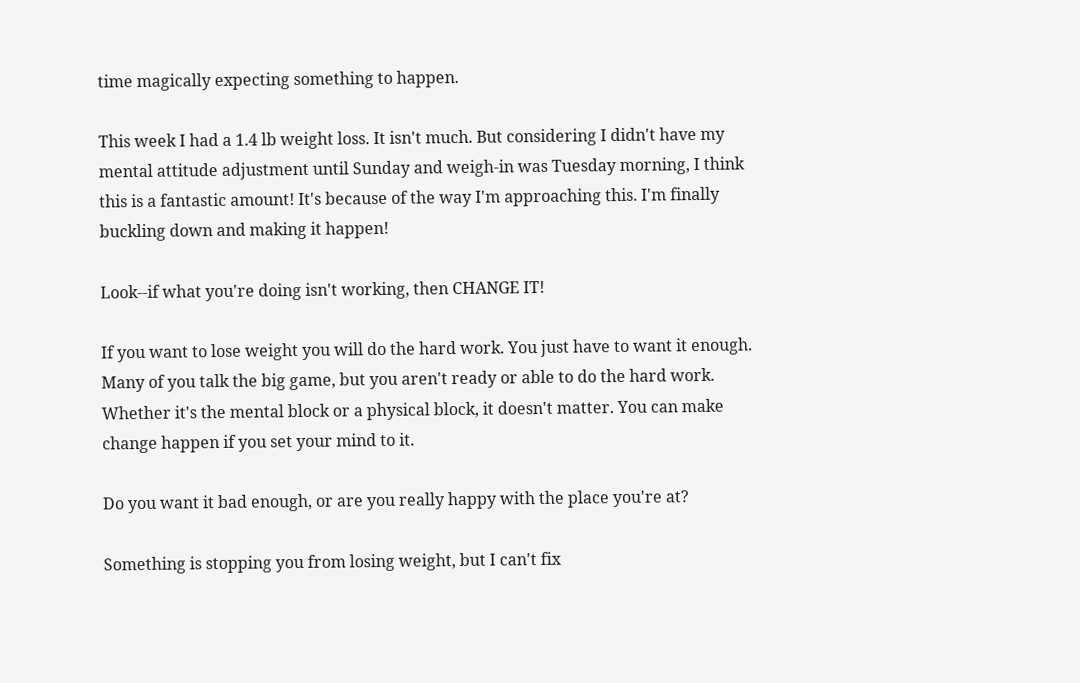time magically expecting something to happen.

This week I had a 1.4 lb weight loss. It isn't much. But considering I didn't have my mental attitude adjustment until Sunday and weigh-in was Tuesday morning, I think this is a fantastic amount! It's because of the way I'm approaching this. I'm finally buckling down and making it happen!

Look--if what you're doing isn't working, then CHANGE IT!

If you want to lose weight you will do the hard work. You just have to want it enough. Many of you talk the big game, but you aren't ready or able to do the hard work. Whether it's the mental block or a physical block, it doesn't matter. You can make change happen if you set your mind to it.

Do you want it bad enough, or are you really happy with the place you're at?

Something is stopping you from losing weight, but I can't fix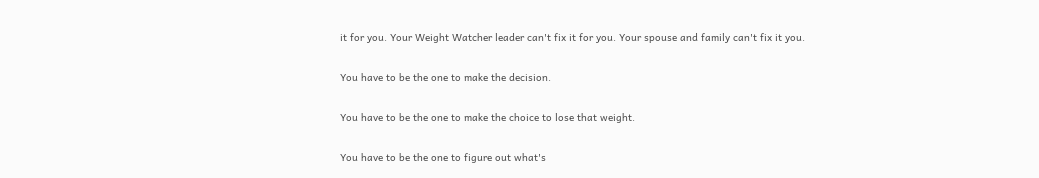it for you. Your Weight Watcher leader can't fix it for you. Your spouse and family can't fix it you.

You have to be the one to make the decision.

You have to be the one to make the choice to lose that weight.

You have to be the one to figure out what's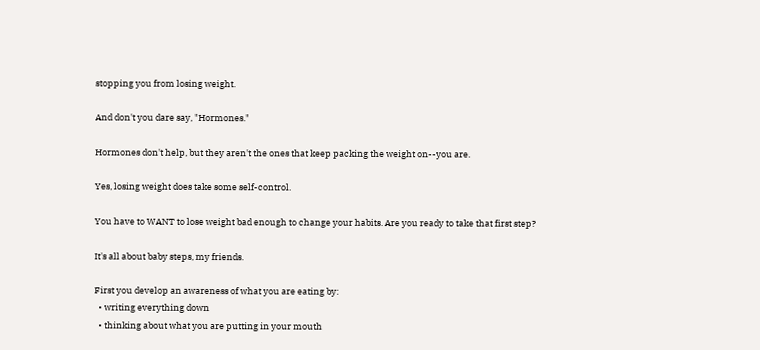stopping you from losing weight.

And don't you dare say, "Hormones."

Hormones don't help, but they aren't the ones that keep packing the weight on--you are.

Yes, losing weight does take some self-control.

You have to WANT to lose weight bad enough to change your habits. Are you ready to take that first step?

It's all about baby steps, my friends.

First you develop an awareness of what you are eating by:
  • writing everything down
  • thinking about what you are putting in your mouth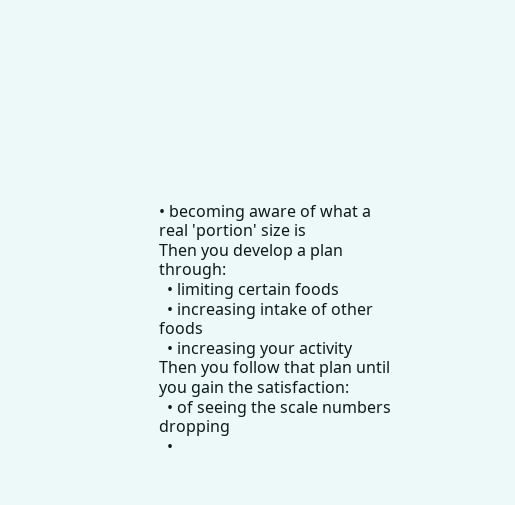• becoming aware of what a real 'portion' size is
Then you develop a plan through:
  • limiting certain foods
  • increasing intake of other foods
  • increasing your activity
Then you follow that plan until you gain the satisfaction:
  • of seeing the scale numbers dropping
  •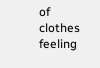of clothes feeling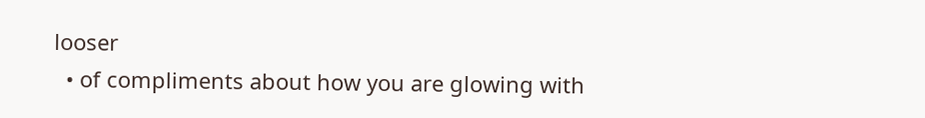looser
  • of compliments about how you are glowing with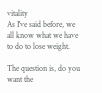vitality
As I've said before, we all know what we have to do to lose weight.

The question is, do you want the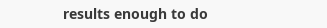results enough to do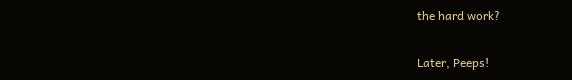the hard work?

Later, Peeps!